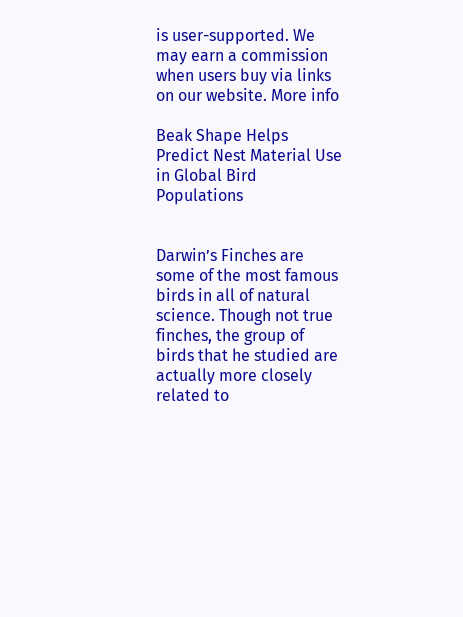is user-supported. We may earn a commission when users buy via links on our website. More info

Beak Shape Helps Predict Nest Material Use in Global Bird Populations


Darwin’s Finches are some of the most famous birds in all of natural science. Though not true finches, the group of birds that he studied are actually more closely related to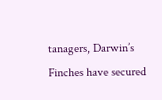tanagers, Darwin’s Finches have secured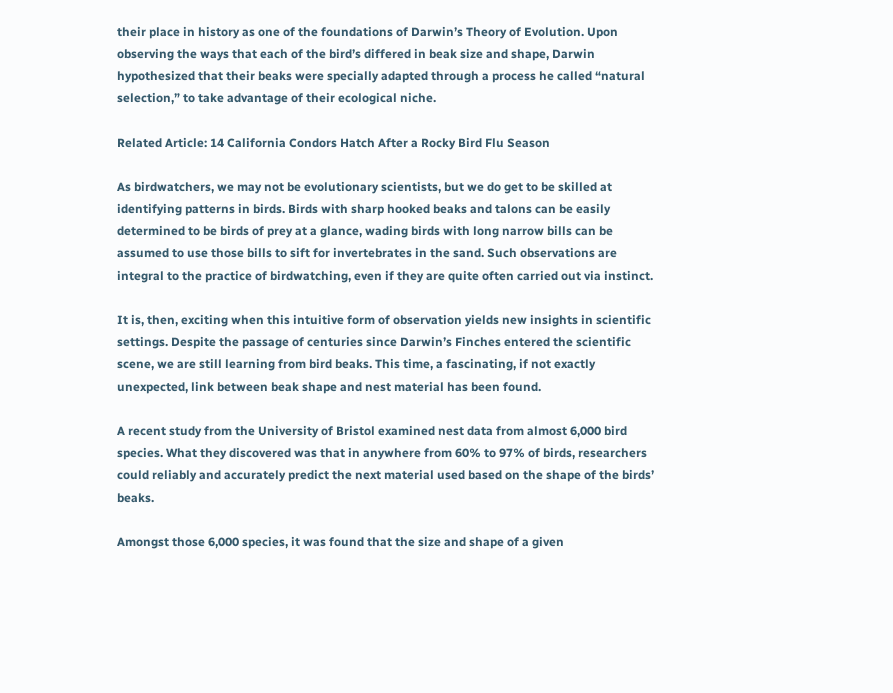their place in history as one of the foundations of Darwin’s Theory of Evolution. Upon observing the ways that each of the bird’s differed in beak size and shape, Darwin hypothesized that their beaks were specially adapted through a process he called “natural selection,” to take advantage of their ecological niche.

Related Article: 14 California Condors Hatch After a Rocky Bird Flu Season

As birdwatchers, we may not be evolutionary scientists, but we do get to be skilled at identifying patterns in birds. Birds with sharp hooked beaks and talons can be easily determined to be birds of prey at a glance, wading birds with long narrow bills can be assumed to use those bills to sift for invertebrates in the sand. Such observations are integral to the practice of birdwatching, even if they are quite often carried out via instinct.

It is, then, exciting when this intuitive form of observation yields new insights in scientific settings. Despite the passage of centuries since Darwin’s Finches entered the scientific scene, we are still learning from bird beaks. This time, a fascinating, if not exactly unexpected, link between beak shape and nest material has been found.

A recent study from the University of Bristol examined nest data from almost 6,000 bird species. What they discovered was that in anywhere from 60% to 97% of birds, researchers could reliably and accurately predict the next material used based on the shape of the birds’ beaks.

Amongst those 6,000 species, it was found that the size and shape of a given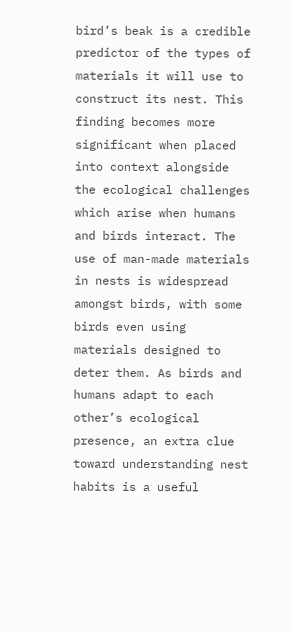bird’s beak is a credible predictor of the types of materials it will use to construct its nest. This finding becomes more significant when placed into context alongside the ecological challenges which arise when humans and birds interact. The use of man-made materials in nests is widespread amongst birds, with some birds even using materials designed to deter them. As birds and humans adapt to each other’s ecological presence, an extra clue toward understanding nest habits is a useful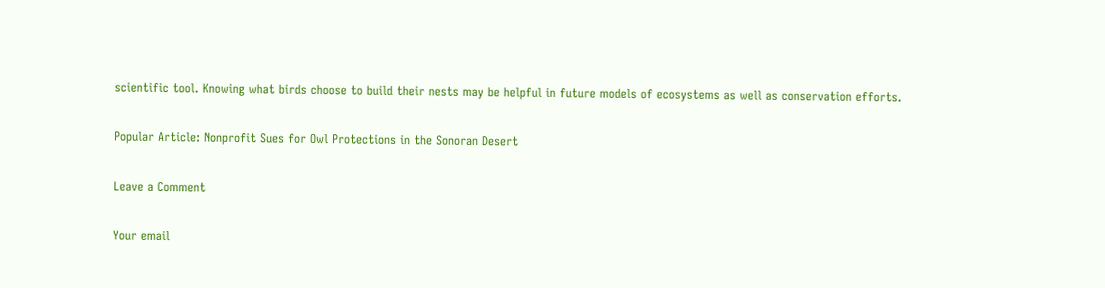scientific tool. Knowing what birds choose to build their nests may be helpful in future models of ecosystems as well as conservation efforts.

Popular Article: Nonprofit Sues for Owl Protections in the Sonoran Desert

Leave a Comment

Your email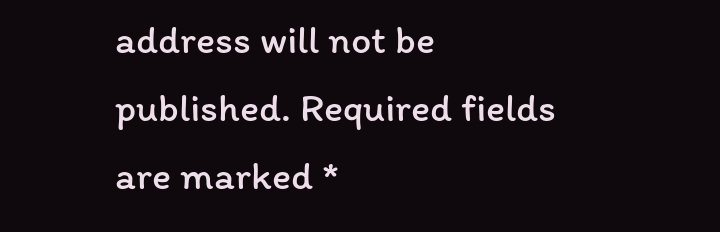address will not be published. Required fields are marked *